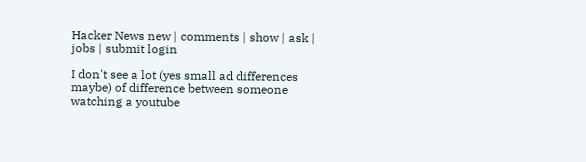Hacker News new | comments | show | ask | jobs | submit login

I don't see a lot (yes small ad differences maybe) of difference between someone watching a youtube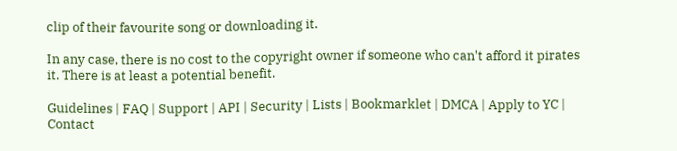clip of their favourite song or downloading it.

In any case, there is no cost to the copyright owner if someone who can't afford it pirates it. There is at least a potential benefit.

Guidelines | FAQ | Support | API | Security | Lists | Bookmarklet | DMCA | Apply to YC | Contact